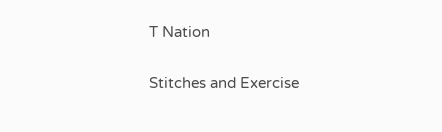T Nation

Stitches and Exercise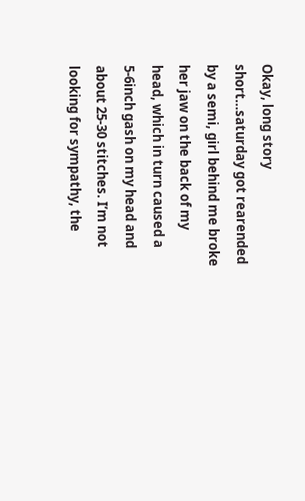Okay, long story short…saturday got rearended by a semi, girl behind me broke her jaw on the back of my head, which in turn caused a 5-6inch gash on my head and about 25-30 stitches. I’m not looking for sympathy, the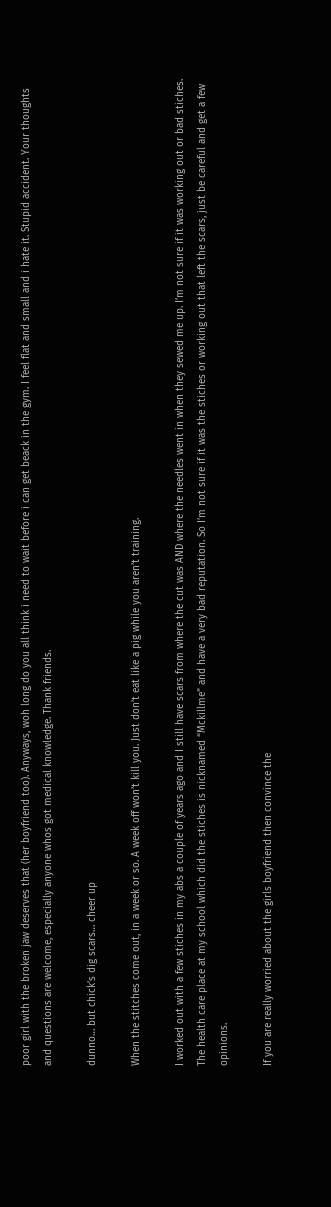poor girl with the broken jaw deserves that (her boyfriend too). Anyways, woh long do you all think i need to wait before i can get beack in the gym. I feel flat and small and i hate it. Stupid accident. Your thoughts and questions are welcome, especially anyone whos got medical knowledge. Thank friends.

dunno… but chick’s dig scars… cheer up

When the stitches come out, in a week or so. A week off won’t kill you. Just don’t eat like a pig while you aren’t training.

I worked out with a few stiches in my abs a couple of years ago and I still have scars from where the cut was AND where the needles went in when they sewed me up. I’m not sure if it was working out or bad stiches. The health care place at my school which did the stiches is nicknamed “Mckillme” and have a very bad reputation. So I’m not sure if it was the stiches or working out that left the scars, just be careful and get a few opinions.

If you are really worried about the girls boyfriend then convince the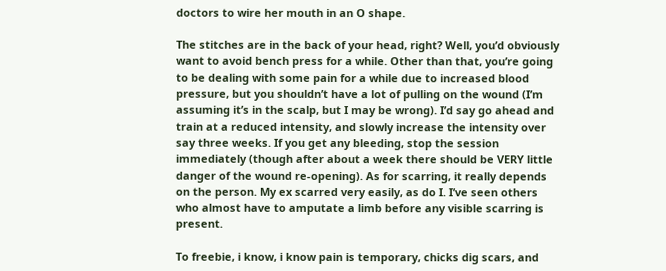doctors to wire her mouth in an O shape.

The stitches are in the back of your head, right? Well, you’d obviously want to avoid bench press for a while. Other than that, you’re going to be dealing with some pain for a while due to increased blood pressure, but you shouldn’t have a lot of pulling on the wound (I’m assuming it’s in the scalp, but I may be wrong). I’d say go ahead and train at a reduced intensity, and slowly increase the intensity over say three weeks. If you get any bleeding, stop the session immediately (though after about a week there should be VERY little danger of the wound re-opening). As for scarring, it really depends on the person. My ex scarred very easily, as do I. I’ve seen others who almost have to amputate a limb before any visible scarring is present.

To freebie, i know, i know pain is temporary, chicks dig scars, and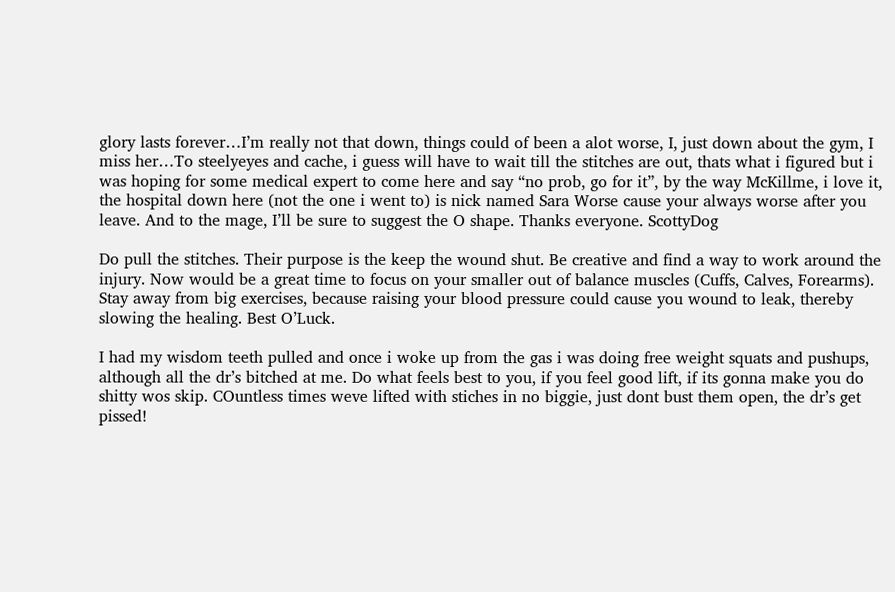glory lasts forever…I’m really not that down, things could of been a alot worse, I, just down about the gym, I miss her…To steelyeyes and cache, i guess will have to wait till the stitches are out, thats what i figured but i was hoping for some medical expert to come here and say “no prob, go for it”, by the way McKillme, i love it, the hospital down here (not the one i went to) is nick named Sara Worse cause your always worse after you leave. And to the mage, I’ll be sure to suggest the O shape. Thanks everyone. ScottyDog

Do pull the stitches. Their purpose is the keep the wound shut. Be creative and find a way to work around the injury. Now would be a great time to focus on your smaller out of balance muscles (Cuffs, Calves, Forearms). Stay away from big exercises, because raising your blood pressure could cause you wound to leak, thereby slowing the healing. Best O’Luck.

I had my wisdom teeth pulled and once i woke up from the gas i was doing free weight squats and pushups, although all the dr’s bitched at me. Do what feels best to you, if you feel good lift, if its gonna make you do shitty wos skip. COuntless times weve lifted with stiches in no biggie, just dont bust them open, the dr’s get pissed!